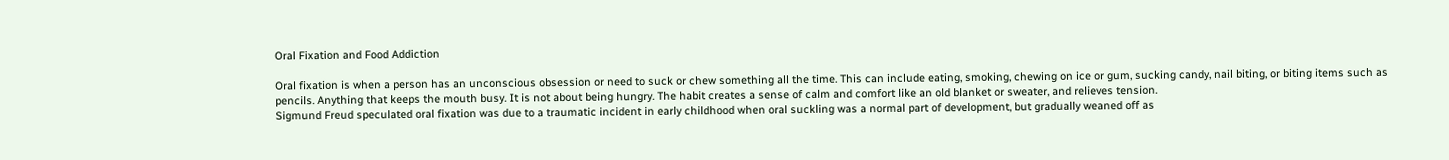Oral Fixation and Food Addiction

Oral fixation is when a person has an unconscious obsession or need to suck or chew something all the time. This can include eating, smoking, chewing on ice or gum, sucking candy, nail biting, or biting items such as pencils. Anything that keeps the mouth busy. It is not about being hungry. The habit creates a sense of calm and comfort like an old blanket or sweater, and relieves tension.
Sigmund Freud speculated oral fixation was due to a traumatic incident in early childhood when oral suckling was a normal part of development, but gradually weaned off as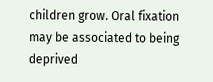children grow. Oral fixation may be associated to being deprived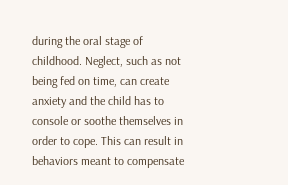during the oral stage of childhood. Neglect, such as not being fed on time, can create anxiety and the child has to console or soothe themselves in order to cope. This can result in behaviors meant to compensate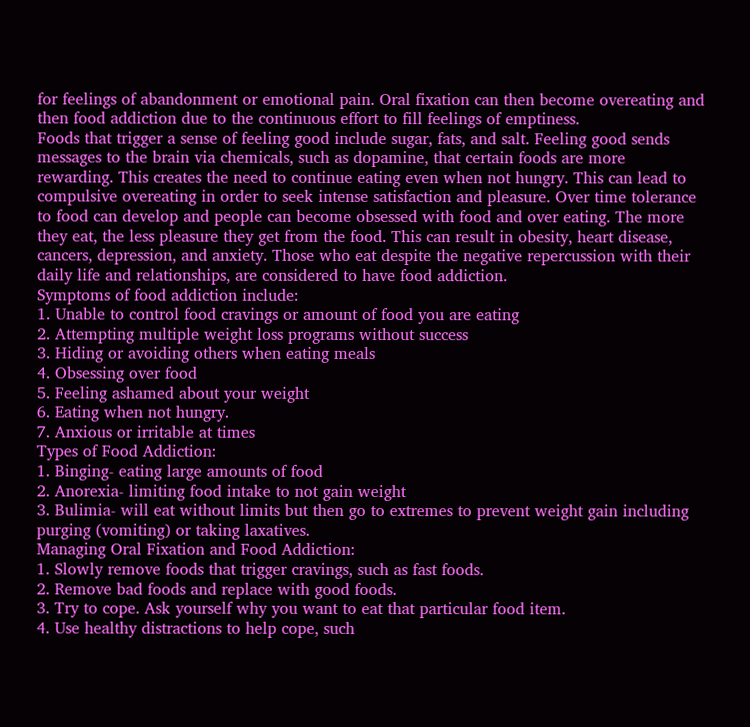for feelings of abandonment or emotional pain. Oral fixation can then become overeating and then food addiction due to the continuous effort to fill feelings of emptiness.
Foods that trigger a sense of feeling good include sugar, fats, and salt. Feeling good sends messages to the brain via chemicals, such as dopamine, that certain foods are more rewarding. This creates the need to continue eating even when not hungry. This can lead to compulsive overeating in order to seek intense satisfaction and pleasure. Over time tolerance to food can develop and people can become obsessed with food and over eating. The more they eat, the less pleasure they get from the food. This can result in obesity, heart disease, cancers, depression, and anxiety. Those who eat despite the negative repercussion with their daily life and relationships, are considered to have food addiction.
Symptoms of food addiction include:
1. Unable to control food cravings or amount of food you are eating
2. Attempting multiple weight loss programs without success
3. Hiding or avoiding others when eating meals
4. Obsessing over food
5. Feeling ashamed about your weight
6. Eating when not hungry.
7. Anxious or irritable at times
Types of Food Addiction:
1. Binging- eating large amounts of food
2. Anorexia- limiting food intake to not gain weight
3. Bulimia- will eat without limits but then go to extremes to prevent weight gain including purging (vomiting) or taking laxatives.
Managing Oral Fixation and Food Addiction:
1. Slowly remove foods that trigger cravings, such as fast foods.
2. Remove bad foods and replace with good foods.
3. Try to cope. Ask yourself why you want to eat that particular food item.
4. Use healthy distractions to help cope, such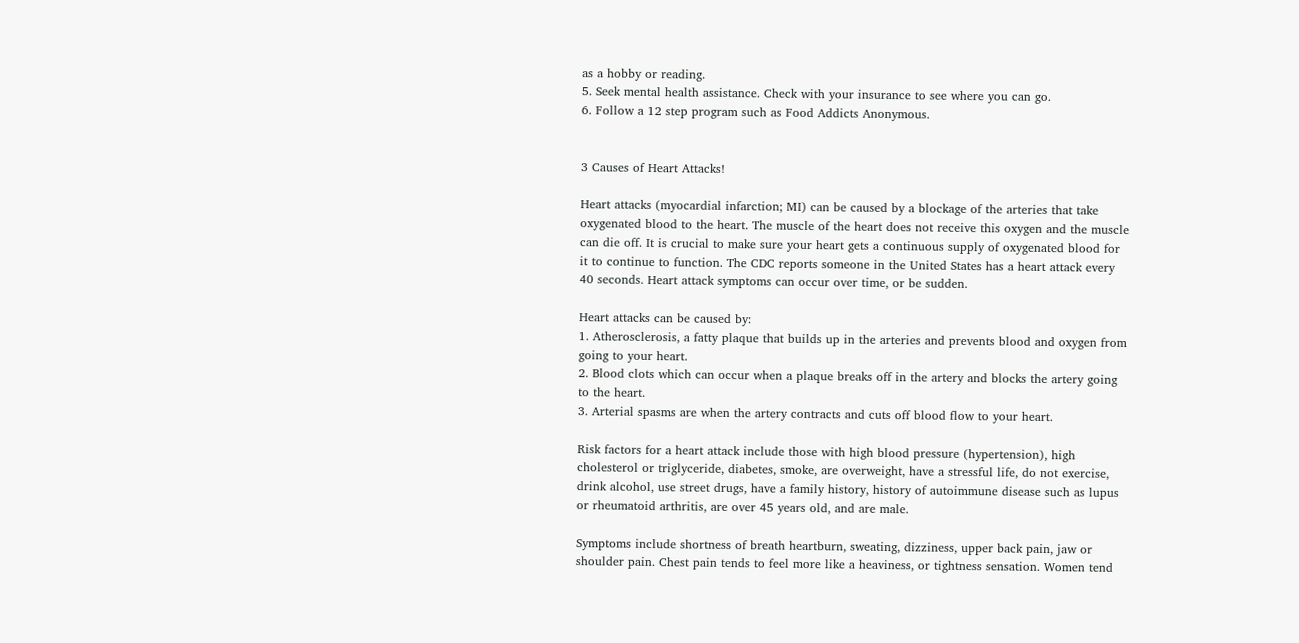as a hobby or reading.
5. Seek mental health assistance. Check with your insurance to see where you can go.
6. Follow a 12 step program such as Food Addicts Anonymous.


3 Causes of Heart Attacks!

Heart attacks (myocardial infarction; MI) can be caused by a blockage of the arteries that take oxygenated blood to the heart. The muscle of the heart does not receive this oxygen and the muscle can die off. It is crucial to make sure your heart gets a continuous supply of oxygenated blood for it to continue to function. The CDC reports someone in the United States has a heart attack every 40 seconds. Heart attack symptoms can occur over time, or be sudden.

Heart attacks can be caused by:
1. Atherosclerosis, a fatty plaque that builds up in the arteries and prevents blood and oxygen from going to your heart.
2. Blood clots which can occur when a plaque breaks off in the artery and blocks the artery going to the heart.
3. Arterial spasms are when the artery contracts and cuts off blood flow to your heart.

Risk factors for a heart attack include those with high blood pressure (hypertension), high cholesterol or triglyceride, diabetes, smoke, are overweight, have a stressful life, do not exercise, drink alcohol, use street drugs, have a family history, history of autoimmune disease such as lupus or rheumatoid arthritis, are over 45 years old, and are male.

Symptoms include shortness of breath heartburn, sweating, dizziness, upper back pain, jaw or shoulder pain. Chest pain tends to feel more like a heaviness, or tightness sensation. Women tend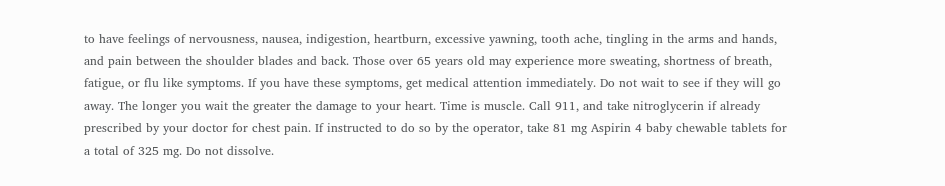to have feelings of nervousness, nausea, indigestion, heartburn, excessive yawning, tooth ache, tingling in the arms and hands, and pain between the shoulder blades and back. Those over 65 years old may experience more sweating, shortness of breath, fatigue, or flu like symptoms. If you have these symptoms, get medical attention immediately. Do not wait to see if they will go away. The longer you wait the greater the damage to your heart. Time is muscle. Call 911, and take nitroglycerin if already prescribed by your doctor for chest pain. If instructed to do so by the operator, take 81 mg Aspirin 4 baby chewable tablets for a total of 325 mg. Do not dissolve.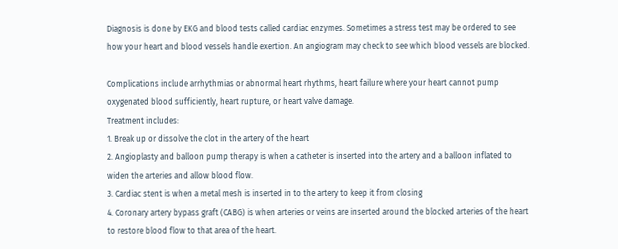Diagnosis is done by EKG and blood tests called cardiac enzymes. Sometimes a stress test may be ordered to see how your heart and blood vessels handle exertion. An angiogram may check to see which blood vessels are blocked.

Complications include arrhythmias or abnormal heart rhythms, heart failure where your heart cannot pump oxygenated blood sufficiently, heart rupture, or heart valve damage.
Treatment includes:
1. Break up or dissolve the clot in the artery of the heart
2. Angioplasty and balloon pump therapy is when a catheter is inserted into the artery and a balloon inflated to widen the arteries and allow blood flow.
3. Cardiac stent is when a metal mesh is inserted in to the artery to keep it from closing
4. Coronary artery bypass graft (CABG) is when arteries or veins are inserted around the blocked arteries of the heart to restore blood flow to that area of the heart.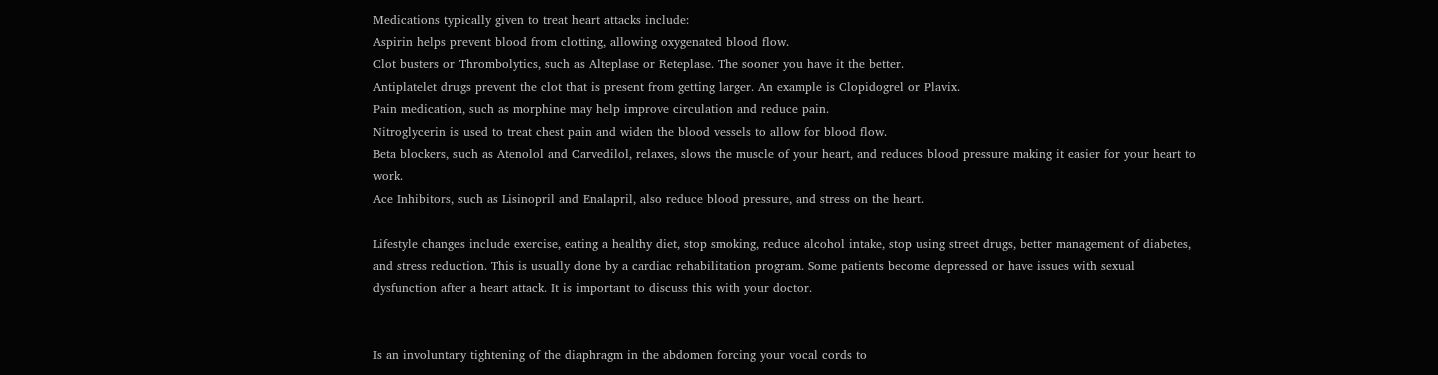Medications typically given to treat heart attacks include:
Aspirin helps prevent blood from clotting, allowing oxygenated blood flow.
Clot busters or Thrombolytics, such as Alteplase or Reteplase. The sooner you have it the better.
Antiplatelet drugs prevent the clot that is present from getting larger. An example is Clopidogrel or Plavix.
Pain medication, such as morphine may help improve circulation and reduce pain.
Nitroglycerin is used to treat chest pain and widen the blood vessels to allow for blood flow.
Beta blockers, such as Atenolol and Carvedilol, relaxes, slows the muscle of your heart, and reduces blood pressure making it easier for your heart to work.
Ace Inhibitors, such as Lisinopril and Enalapril, also reduce blood pressure, and stress on the heart.

Lifestyle changes include exercise, eating a healthy diet, stop smoking, reduce alcohol intake, stop using street drugs, better management of diabetes, and stress reduction. This is usually done by a cardiac rehabilitation program. Some patients become depressed or have issues with sexual dysfunction after a heart attack. It is important to discuss this with your doctor.


Is an involuntary tightening of the diaphragm in the abdomen forcing your vocal cords to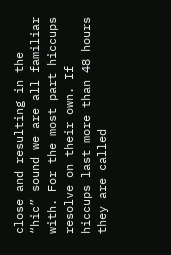close and resulting in the “hic” sound we are all familiar with. For the most part hiccups resolve on their own. If hiccups last more than 48 hours they are called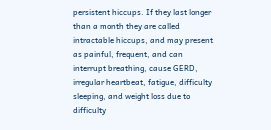persistent hiccups. If they last longer than a month they are called intractable hiccups, and may present as painful, frequent, and can interrupt breathing, cause GERD, irregular heartbeat, fatigue, difficulty sleeping, and weight loss due to difficulty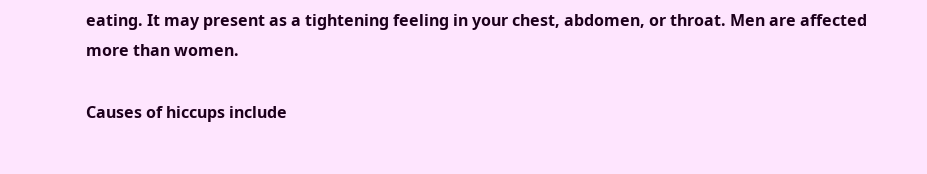eating. It may present as a tightening feeling in your chest, abdomen, or throat. Men are affected more than women.

Causes of hiccups include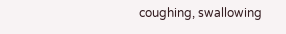coughing, swallowing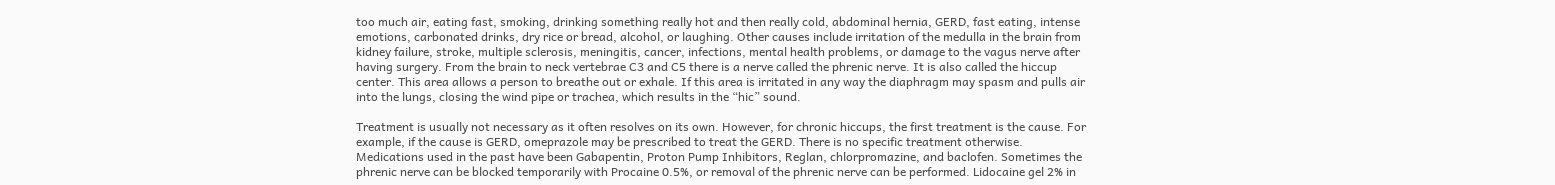too much air, eating fast, smoking, drinking something really hot and then really cold, abdominal hernia, GERD, fast eating, intense emotions, carbonated drinks, dry rice or bread, alcohol, or laughing. Other causes include irritation of the medulla in the brain from kidney failure, stroke, multiple sclerosis, meningitis, cancer, infections, mental health problems, or damage to the vagus nerve after having surgery. From the brain to neck vertebrae C3 and C5 there is a nerve called the phrenic nerve. It is also called the hiccup center. This area allows a person to breathe out or exhale. If this area is irritated in any way the diaphragm may spasm and pulls air into the lungs, closing the wind pipe or trachea, which results in the “hic” sound.

Treatment is usually not necessary as it often resolves on its own. However, for chronic hiccups, the first treatment is the cause. For example, if the cause is GERD, omeprazole may be prescribed to treat the GERD. There is no specific treatment otherwise. Medications used in the past have been Gabapentin, Proton Pump Inhibitors, Reglan, chlorpromazine, and baclofen. Sometimes the phrenic nerve can be blocked temporarily with Procaine 0.5%, or removal of the phrenic nerve can be performed. Lidocaine gel 2% in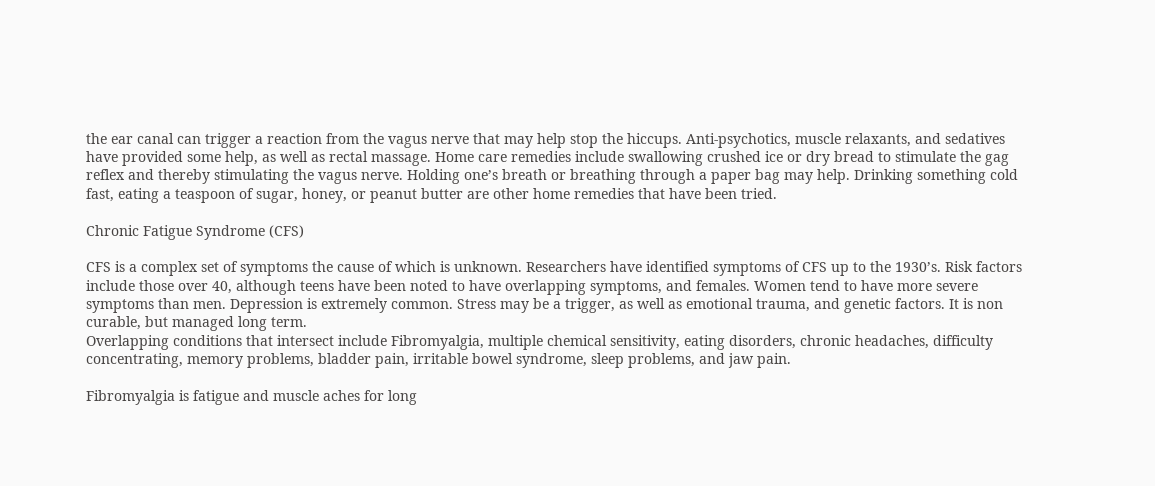the ear canal can trigger a reaction from the vagus nerve that may help stop the hiccups. Anti-psychotics, muscle relaxants, and sedatives have provided some help, as well as rectal massage. Home care remedies include swallowing crushed ice or dry bread to stimulate the gag reflex and thereby stimulating the vagus nerve. Holding one’s breath or breathing through a paper bag may help. Drinking something cold fast, eating a teaspoon of sugar, honey, or peanut butter are other home remedies that have been tried.

Chronic Fatigue Syndrome (CFS)

CFS is a complex set of symptoms the cause of which is unknown. Researchers have identified symptoms of CFS up to the 1930’s. Risk factors include those over 40, although teens have been noted to have overlapping symptoms, and females. Women tend to have more severe symptoms than men. Depression is extremely common. Stress may be a trigger, as well as emotional trauma, and genetic factors. It is non curable, but managed long term.
Overlapping conditions that intersect include Fibromyalgia, multiple chemical sensitivity, eating disorders, chronic headaches, difficulty concentrating, memory problems, bladder pain, irritable bowel syndrome, sleep problems, and jaw pain.

Fibromyalgia is fatigue and muscle aches for long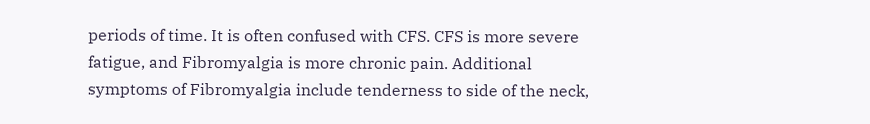periods of time. It is often confused with CFS. CFS is more severe fatigue, and Fibromyalgia is more chronic pain. Additional symptoms of Fibromyalgia include tenderness to side of the neck,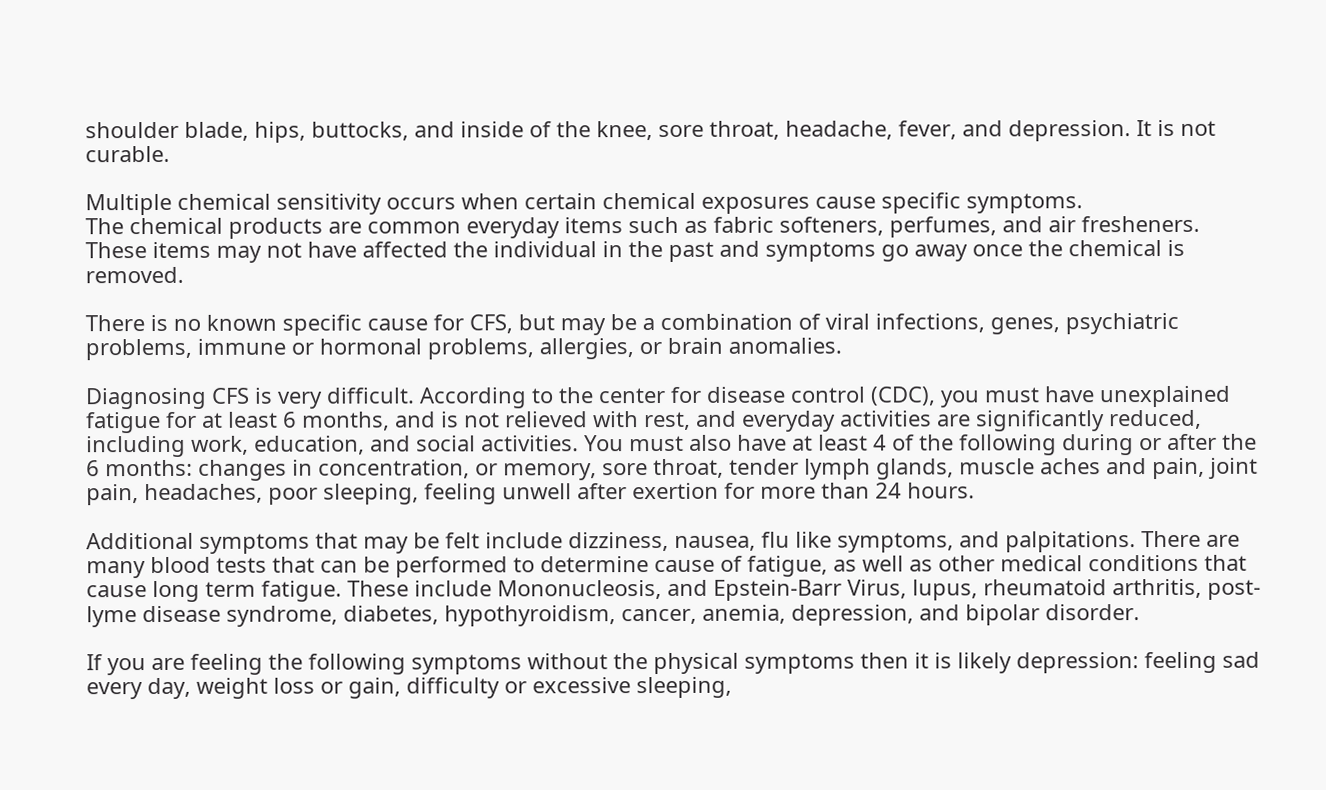shoulder blade, hips, buttocks, and inside of the knee, sore throat, headache, fever, and depression. It is not curable.

Multiple chemical sensitivity occurs when certain chemical exposures cause specific symptoms.
The chemical products are common everyday items such as fabric softeners, perfumes, and air fresheners. These items may not have affected the individual in the past and symptoms go away once the chemical is removed.

There is no known specific cause for CFS, but may be a combination of viral infections, genes, psychiatric problems, immune or hormonal problems, allergies, or brain anomalies.

Diagnosing CFS is very difficult. According to the center for disease control (CDC), you must have unexplained fatigue for at least 6 months, and is not relieved with rest, and everyday activities are significantly reduced, including work, education, and social activities. You must also have at least 4 of the following during or after the 6 months: changes in concentration, or memory, sore throat, tender lymph glands, muscle aches and pain, joint pain, headaches, poor sleeping, feeling unwell after exertion for more than 24 hours.

Additional symptoms that may be felt include dizziness, nausea, flu like symptoms, and palpitations. There are many blood tests that can be performed to determine cause of fatigue, as well as other medical conditions that cause long term fatigue. These include Mononucleosis, and Epstein-Barr Virus, lupus, rheumatoid arthritis, post-lyme disease syndrome, diabetes, hypothyroidism, cancer, anemia, depression, and bipolar disorder.

If you are feeling the following symptoms without the physical symptoms then it is likely depression: feeling sad every day, weight loss or gain, difficulty or excessive sleeping,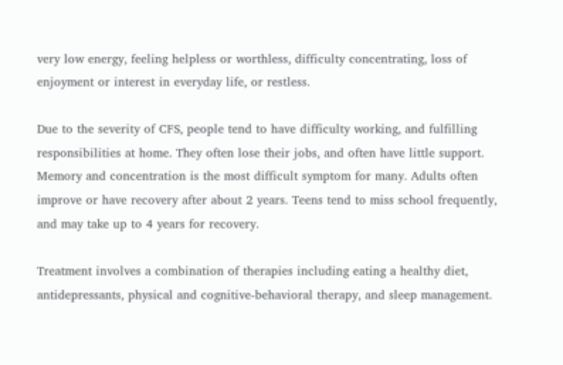very low energy, feeling helpless or worthless, difficulty concentrating, loss of enjoyment or interest in everyday life, or restless.

Due to the severity of CFS, people tend to have difficulty working, and fulfilling responsibilities at home. They often lose their jobs, and often have little support. Memory and concentration is the most difficult symptom for many. Adults often improve or have recovery after about 2 years. Teens tend to miss school frequently, and may take up to 4 years for recovery.

Treatment involves a combination of therapies including eating a healthy diet, antidepressants, physical and cognitive-behavioral therapy, and sleep management.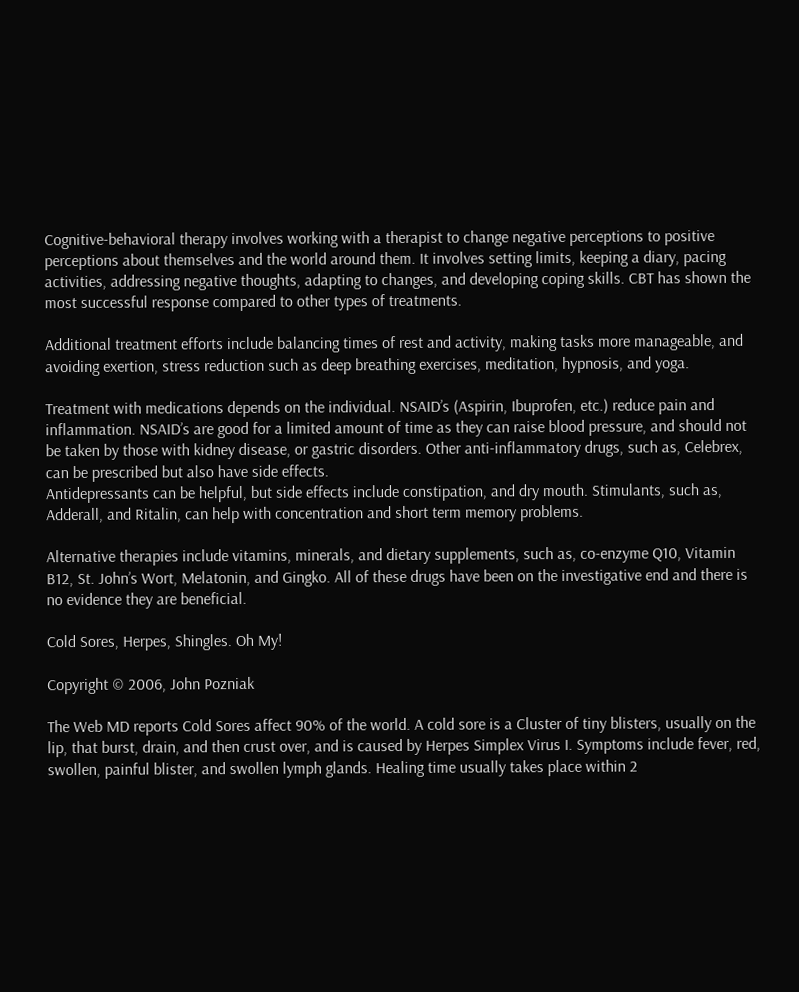Cognitive-behavioral therapy involves working with a therapist to change negative perceptions to positive perceptions about themselves and the world around them. It involves setting limits, keeping a diary, pacing activities, addressing negative thoughts, adapting to changes, and developing coping skills. CBT has shown the most successful response compared to other types of treatments.

Additional treatment efforts include balancing times of rest and activity, making tasks more manageable, and avoiding exertion, stress reduction such as deep breathing exercises, meditation, hypnosis, and yoga.

Treatment with medications depends on the individual. NSAID’s (Aspirin, Ibuprofen, etc.) reduce pain and inflammation. NSAID’s are good for a limited amount of time as they can raise blood pressure, and should not be taken by those with kidney disease, or gastric disorders. Other anti-inflammatory drugs, such as, Celebrex, can be prescribed but also have side effects.
Antidepressants can be helpful, but side effects include constipation, and dry mouth. Stimulants, such as, Adderall, and Ritalin, can help with concentration and short term memory problems.

Alternative therapies include vitamins, minerals, and dietary supplements, such as, co-enzyme Q10, Vitamin B12, St. John’s Wort, Melatonin, and Gingko. All of these drugs have been on the investigative end and there is no evidence they are beneficial.

Cold Sores, Herpes, Shingles. Oh My!

Copyright © 2006, John Pozniak

The Web MD reports Cold Sores affect 90% of the world. A cold sore is a Cluster of tiny blisters, usually on the lip, that burst, drain, and then crust over, and is caused by Herpes Simplex Virus I. Symptoms include fever, red, swollen, painful blister, and swollen lymph glands. Healing time usually takes place within 2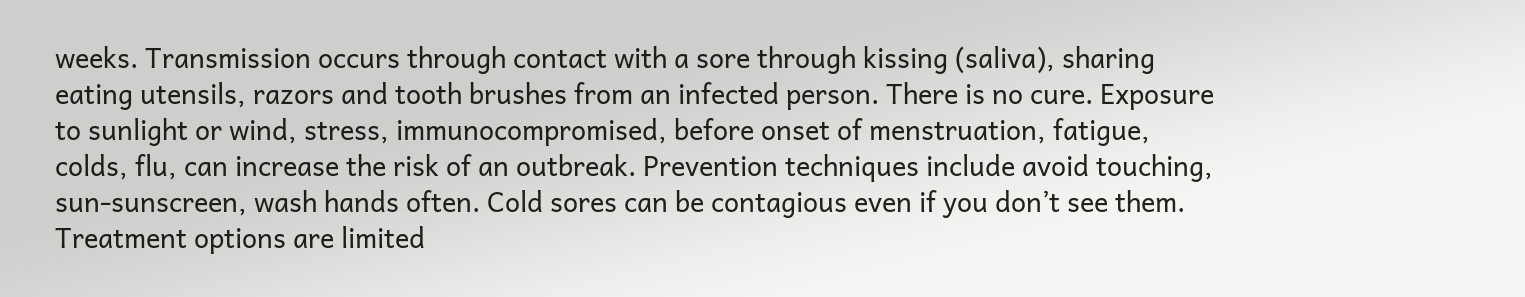weeks. Transmission occurs through contact with a sore through kissing (saliva), sharing eating utensils, razors and tooth brushes from an infected person. There is no cure. Exposure to sunlight or wind, stress, immunocompromised, before onset of menstruation, fatigue, colds, flu, can increase the risk of an outbreak. Prevention techniques include avoid touching, sun-sunscreen, wash hands often. Cold sores can be contagious even if you don’t see them. Treatment options are limited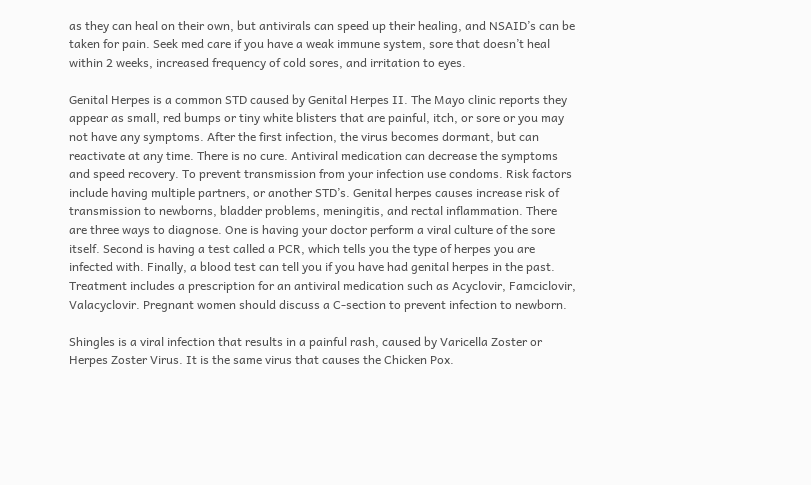as they can heal on their own, but antivirals can speed up their healing, and NSAID’s can be taken for pain. Seek med care if you have a weak immune system, sore that doesn’t heal within 2 weeks, increased frequency of cold sores, and irritation to eyes.

Genital Herpes is a common STD caused by Genital Herpes II. The Mayo clinic reports they appear as small, red bumps or tiny white blisters that are painful, itch, or sore or you may not have any symptoms. After the first infection, the virus becomes dormant, but can reactivate at any time. There is no cure. Antiviral medication can decrease the symptoms and speed recovery. To prevent transmission from your infection use condoms. Risk factors include having multiple partners, or another STD’s. Genital herpes causes increase risk of transmission to newborns, bladder problems, meningitis, and rectal inflammation. There are three ways to diagnose. One is having your doctor perform a viral culture of the sore itself. Second is having a test called a PCR, which tells you the type of herpes you are infected with. Finally, a blood test can tell you if you have had genital herpes in the past. Treatment includes a prescription for an antiviral medication such as Acyclovir, Famciclovir, Valacyclovir. Pregnant women should discuss a C-section to prevent infection to newborn.

Shingles is a viral infection that results in a painful rash, caused by Varicella Zoster or Herpes Zoster Virus. It is the same virus that causes the Chicken Pox.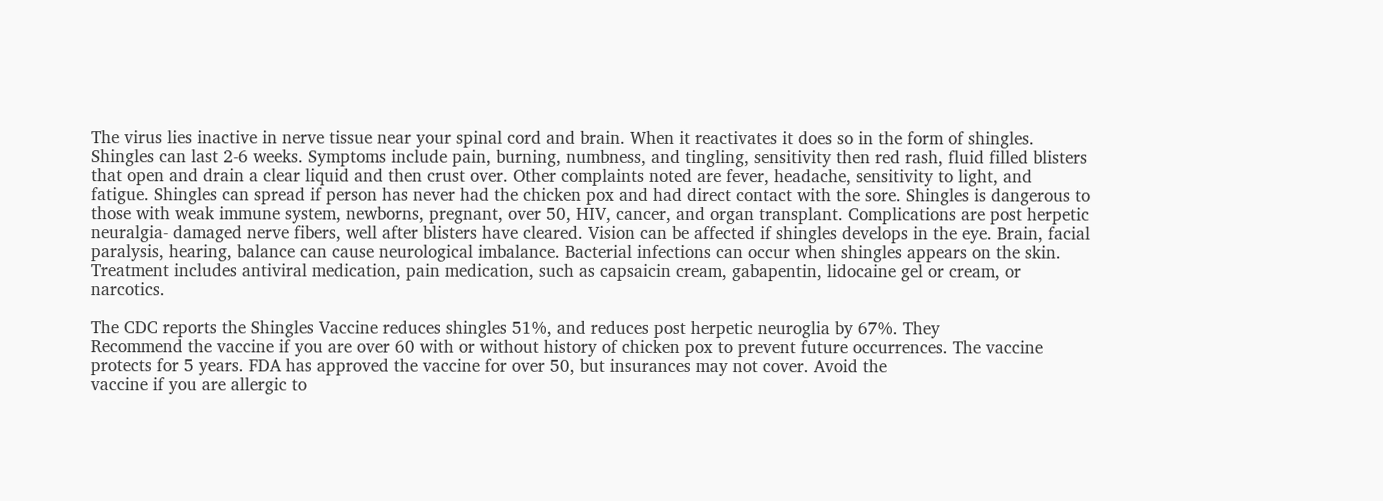The virus lies inactive in nerve tissue near your spinal cord and brain. When it reactivates it does so in the form of shingles. Shingles can last 2-6 weeks. Symptoms include pain, burning, numbness, and tingling, sensitivity then red rash, fluid filled blisters that open and drain a clear liquid and then crust over. Other complaints noted are fever, headache, sensitivity to light, and fatigue. Shingles can spread if person has never had the chicken pox and had direct contact with the sore. Shingles is dangerous to those with weak immune system, newborns, pregnant, over 50, HIV, cancer, and organ transplant. Complications are post herpetic neuralgia- damaged nerve fibers, well after blisters have cleared. Vision can be affected if shingles develops in the eye. Brain, facial paralysis, hearing, balance can cause neurological imbalance. Bacterial infections can occur when shingles appears on the skin.
Treatment includes antiviral medication, pain medication, such as capsaicin cream, gabapentin, lidocaine gel or cream, or narcotics.

The CDC reports the Shingles Vaccine reduces shingles 51%, and reduces post herpetic neuroglia by 67%. They
Recommend the vaccine if you are over 60 with or without history of chicken pox to prevent future occurrences. The vaccine protects for 5 years. FDA has approved the vaccine for over 50, but insurances may not cover. Avoid the
vaccine if you are allergic to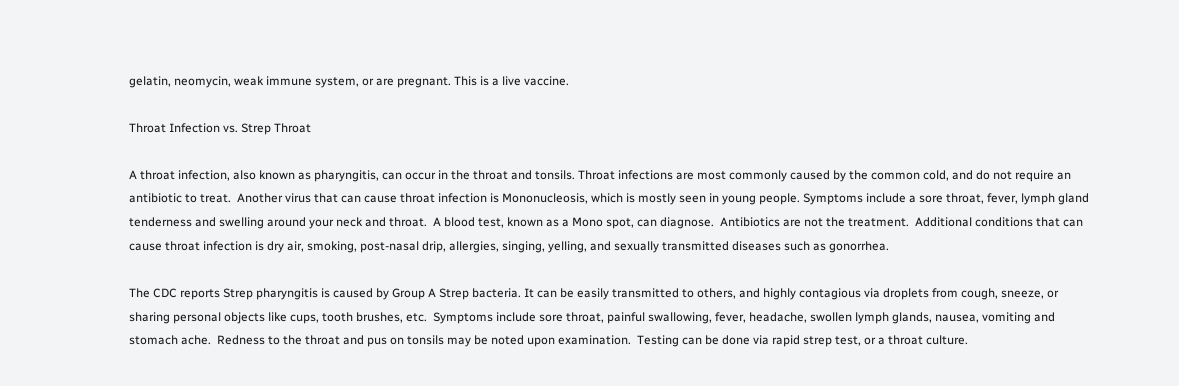gelatin, neomycin, weak immune system, or are pregnant. This is a live vaccine.

Throat Infection vs. Strep Throat

A throat infection, also known as pharyngitis, can occur in the throat and tonsils. Throat infections are most commonly caused by the common cold, and do not require an antibiotic to treat.  Another virus that can cause throat infection is Mononucleosis, which is mostly seen in young people. Symptoms include a sore throat, fever, lymph gland tenderness and swelling around your neck and throat.  A blood test, known as a Mono spot, can diagnose.  Antibiotics are not the treatment.  Additional conditions that can cause throat infection is dry air, smoking, post-nasal drip, allergies, singing, yelling, and sexually transmitted diseases such as gonorrhea.

The CDC reports Strep pharyngitis is caused by Group A Strep bacteria. It can be easily transmitted to others, and highly contagious via droplets from cough, sneeze, or sharing personal objects like cups, tooth brushes, etc.  Symptoms include sore throat, painful swallowing, fever, headache, swollen lymph glands, nausea, vomiting and stomach ache.  Redness to the throat and pus on tonsils may be noted upon examination.  Testing can be done via rapid strep test, or a throat culture.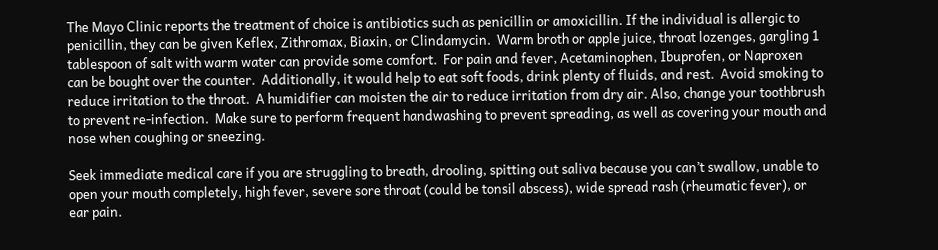The Mayo Clinic reports the treatment of choice is antibiotics such as penicillin or amoxicillin. If the individual is allergic to penicillin, they can be given Keflex, Zithromax, Biaxin, or Clindamycin.  Warm broth or apple juice, throat lozenges, gargling 1 tablespoon of salt with warm water can provide some comfort.  For pain and fever, Acetaminophen, Ibuprofen, or Naproxen can be bought over the counter.  Additionally, it would help to eat soft foods, drink plenty of fluids, and rest.  Avoid smoking to reduce irritation to the throat.  A humidifier can moisten the air to reduce irritation from dry air. Also, change your toothbrush to prevent re-infection.  Make sure to perform frequent handwashing to prevent spreading, as well as covering your mouth and nose when coughing or sneezing.

Seek immediate medical care if you are struggling to breath, drooling, spitting out saliva because you can’t swallow, unable to open your mouth completely, high fever, severe sore throat (could be tonsil abscess), wide spread rash (rheumatic fever), or ear pain.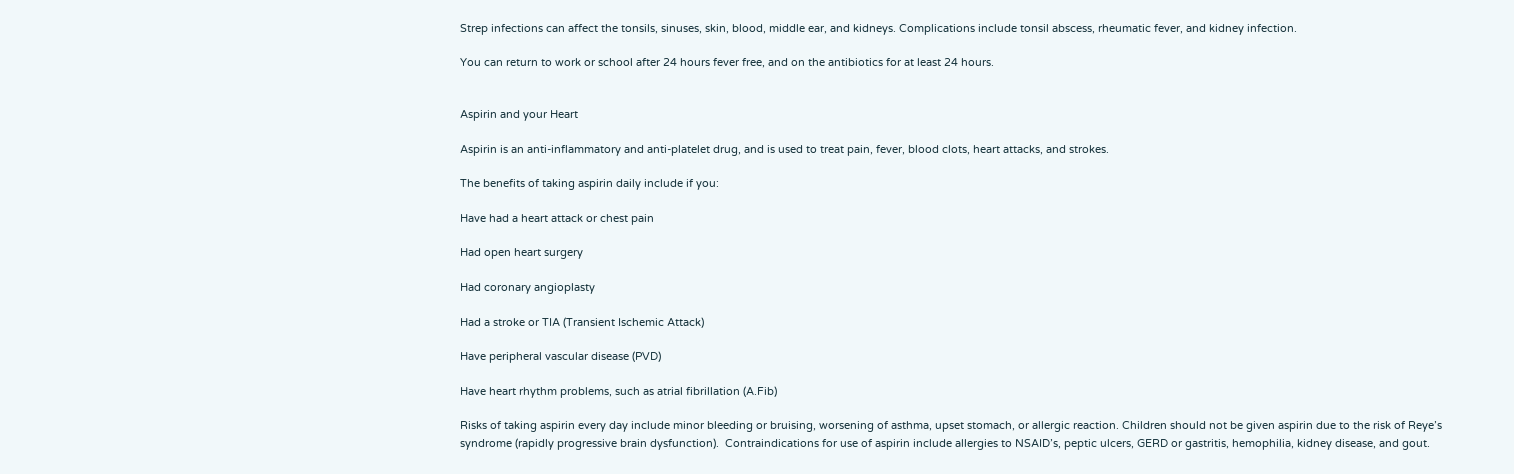Strep infections can affect the tonsils, sinuses, skin, blood, middle ear, and kidneys. Complications include tonsil abscess, rheumatic fever, and kidney infection.

You can return to work or school after 24 hours fever free, and on the antibiotics for at least 24 hours.


Aspirin and your Heart

Aspirin is an anti-inflammatory and anti-platelet drug, and is used to treat pain, fever, blood clots, heart attacks, and strokes.

The benefits of taking aspirin daily include if you:

Have had a heart attack or chest pain

Had open heart surgery

Had coronary angioplasty

Had a stroke or TIA (Transient Ischemic Attack)

Have peripheral vascular disease (PVD)

Have heart rhythm problems, such as atrial fibrillation (A.Fib)

Risks of taking aspirin every day include minor bleeding or bruising, worsening of asthma, upset stomach, or allergic reaction. Children should not be given aspirin due to the risk of Reye’s syndrome (rapidly progressive brain dysfunction).  Contraindications for use of aspirin include allergies to NSAID’s, peptic ulcers, GERD or gastritis, hemophilia, kidney disease, and gout.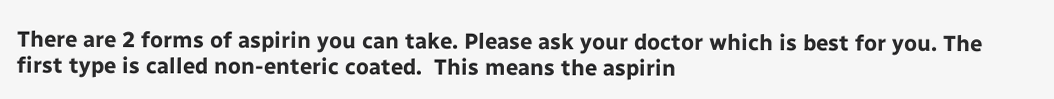There are 2 forms of aspirin you can take. Please ask your doctor which is best for you. The first type is called non-enteric coated.  This means the aspirin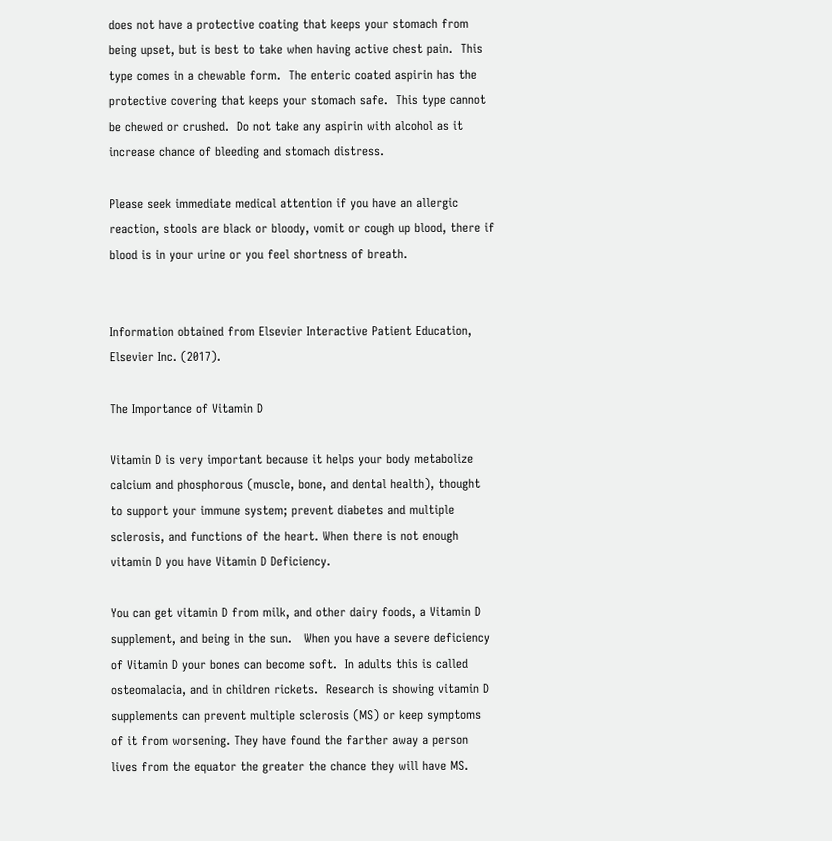does not have a protective coating that keeps your stomach from being upset, but is best to take when having active chest pain.  This type comes in a chewable form.  The enteric coated aspirin has the protective covering that keeps your stomach safe.  This type cannot be chewed or crushed.  Do not take any aspirin with alcohol as it increase chance of bleeding and stomach distress.

Please seek immediate medical attention if you have an allergic reaction, stools are black or bloody, vomit or cough up blood, there if blood is in your urine or you feel shortness of breath.


Information obtained from Elsevier Interactive Patient Education, Elsevier Inc. (2017).

The Importance of Vitamin D

Vitamin D is very important because it helps your body metabolize calcium and phosphorous (muscle, bone, and dental health), thought to support your immune system; prevent diabetes and multiple sclerosis, and functions of the heart. When there is not enough vitamin D you have Vitamin D Deficiency.

You can get vitamin D from milk, and other dairy foods, a Vitamin D supplement, and being in the sun.   When you have a severe deficiency of Vitamin D your bones can become soft.  In adults this is called osteomalacia, and in children rickets.  Research is showing vitamin D supplements can prevent multiple sclerosis (MS) or keep symptoms of it from worsening. They have found the farther away a person lives from the equator the greater the chance they will have MS.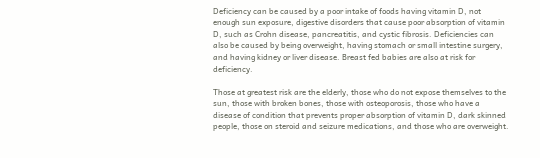Deficiency can be caused by a poor intake of foods having vitamin D, not enough sun exposure, digestive disorders that cause poor absorption of vitamin D, such as Crohn disease, pancreatitis, and cystic fibrosis. Deficiencies can also be caused by being overweight, having stomach or small intestine surgery, and having kidney or liver disease. Breast fed babies are also at risk for deficiency.

Those at greatest risk are the elderly, those who do not expose themselves to the sun, those with broken bones, those with osteoporosis, those who have a disease of condition that prevents proper absorption of vitamin D, dark skinned people, those on steroid and seizure medications, and those who are overweight.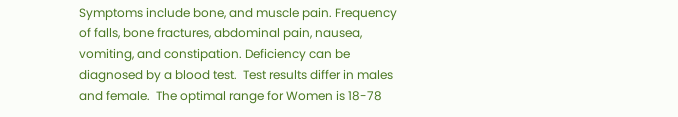Symptoms include bone, and muscle pain. Frequency of falls, bone fractures, abdominal pain, nausea, vomiting, and constipation. Deficiency can be diagnosed by a blood test.  Test results differ in males and female.  The optimal range for Women is 18-78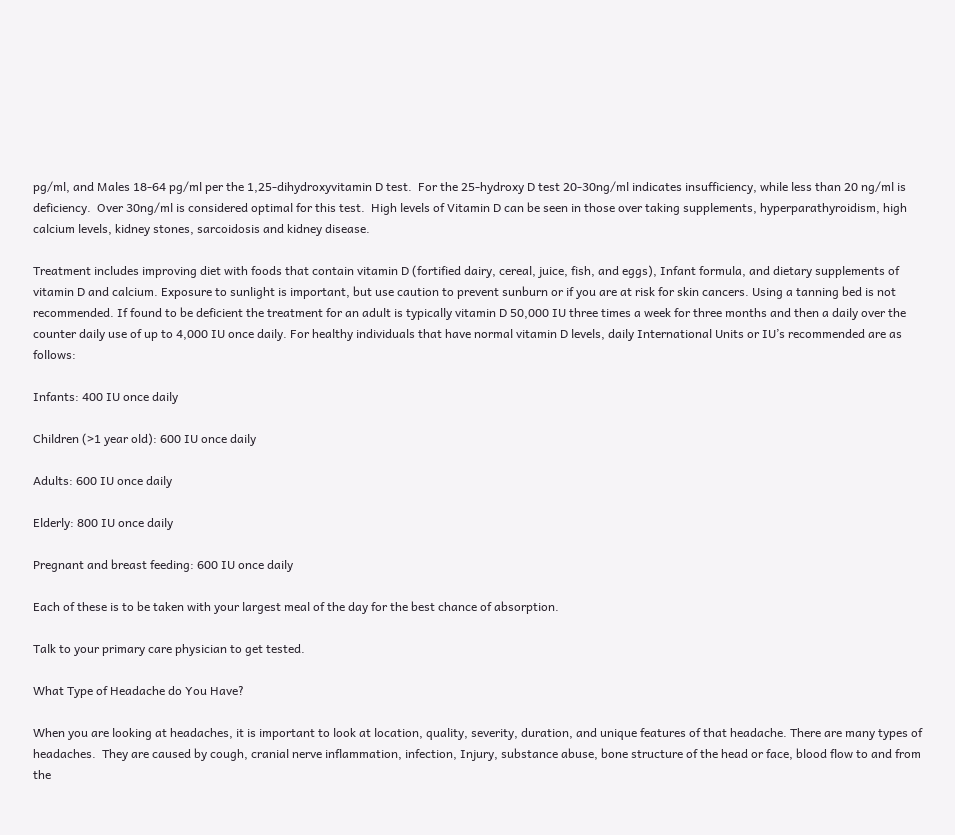pg/ml, and Males 18-64 pg/ml per the 1,25-dihydroxyvitamin D test.  For the 25-hydroxy D test 20-30ng/ml indicates insufficiency, while less than 20 ng/ml is deficiency.  Over 30ng/ml is considered optimal for this test.  High levels of Vitamin D can be seen in those over taking supplements, hyperparathyroidism, high calcium levels, kidney stones, sarcoidosis and kidney disease.

Treatment includes improving diet with foods that contain vitamin D (fortified dairy, cereal, juice, fish, and eggs), Infant formula, and dietary supplements of vitamin D and calcium. Exposure to sunlight is important, but use caution to prevent sunburn or if you are at risk for skin cancers. Using a tanning bed is not recommended. If found to be deficient the treatment for an adult is typically vitamin D 50,000 IU three times a week for three months and then a daily over the counter daily use of up to 4,000 IU once daily. For healthy individuals that have normal vitamin D levels, daily International Units or IU’s recommended are as follows:

Infants: 400 IU once daily

Children (>1 year old): 600 IU once daily

Adults: 600 IU once daily

Elderly: 800 IU once daily

Pregnant and breast feeding: 600 IU once daily

Each of these is to be taken with your largest meal of the day for the best chance of absorption.

Talk to your primary care physician to get tested.

What Type of Headache do You Have?

When you are looking at headaches, it is important to look at location, quality, severity, duration, and unique features of that headache. There are many types of headaches.  They are caused by cough, cranial nerve inflammation, infection, Injury, substance abuse, bone structure of the head or face, blood flow to and from the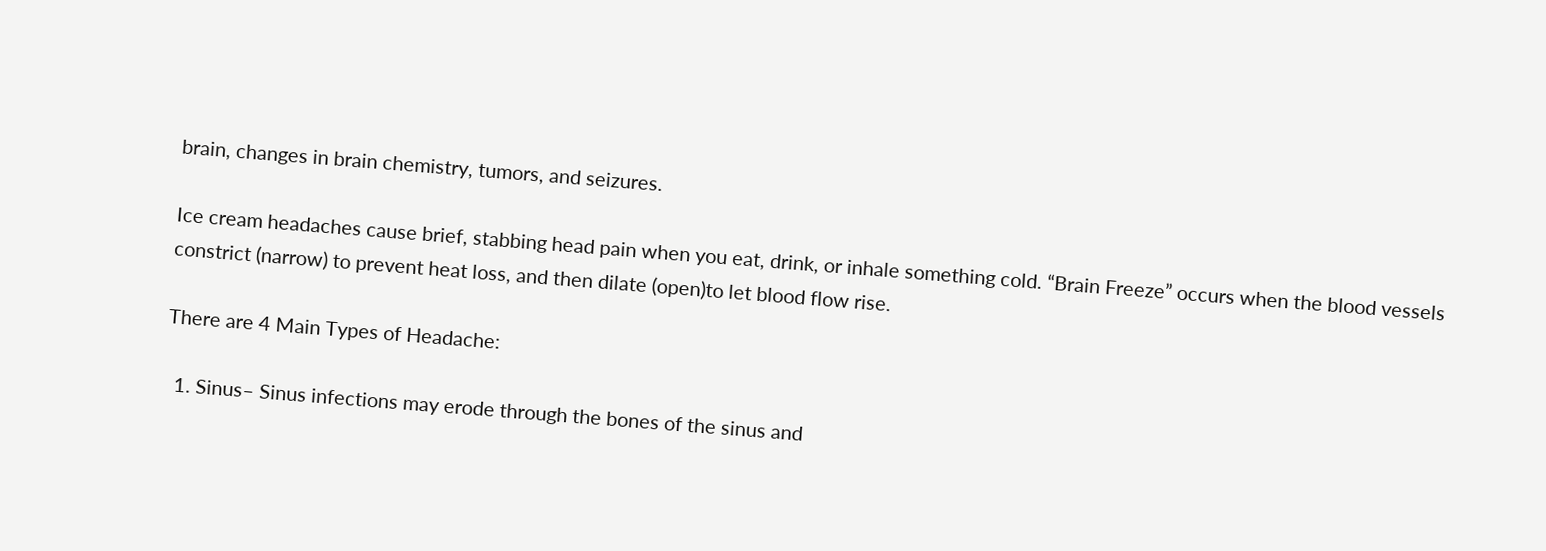brain, changes in brain chemistry, tumors, and seizures.

Ice cream headaches cause brief, stabbing head pain when you eat, drink, or inhale something cold. “Brain Freeze” occurs when the blood vessels constrict (narrow) to prevent heat loss, and then dilate (open)to let blood flow rise.

There are 4 Main Types of Headache:

  1. Sinus– Sinus infections may erode through the bones of the sinus and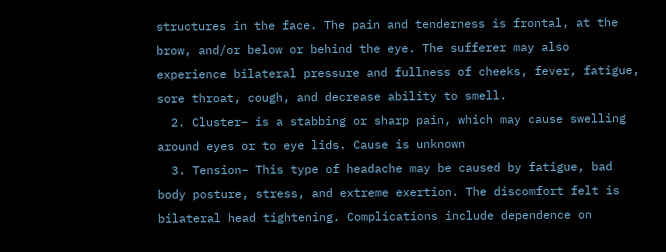structures in the face. The pain and tenderness is frontal, at the brow, and/or below or behind the eye. The sufferer may also experience bilateral pressure and fullness of cheeks, fever, fatigue, sore throat, cough, and decrease ability to smell.
  2. Cluster– is a stabbing or sharp pain, which may cause swelling around eyes or to eye lids. Cause is unknown
  3. Tension– This type of headache may be caused by fatigue, bad body posture, stress, and extreme exertion. The discomfort felt is bilateral head tightening. Complications include dependence on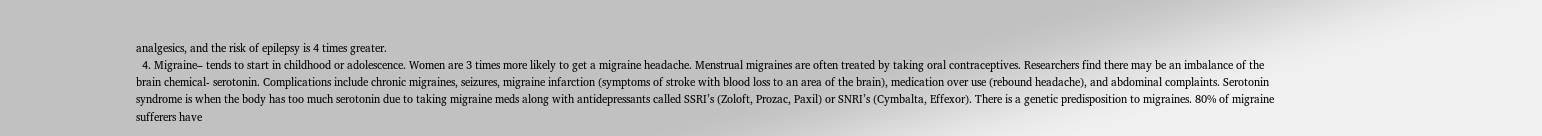analgesics, and the risk of epilepsy is 4 times greater.
  4. Migraine– tends to start in childhood or adolescence. Women are 3 times more likely to get a migraine headache. Menstrual migraines are often treated by taking oral contraceptives. Researchers find there may be an imbalance of the brain chemical- serotonin. Complications include chronic migraines, seizures, migraine infarction (symptoms of stroke with blood loss to an area of the brain), medication over use (rebound headache), and abdominal complaints. Serotonin syndrome is when the body has too much serotonin due to taking migraine meds along with antidepressants called SSRI’s (Zoloft, Prozac, Paxil) or SNRI’s (Cymbalta, Effexor). There is a genetic predisposition to migraines. 80% of migraine sufferers have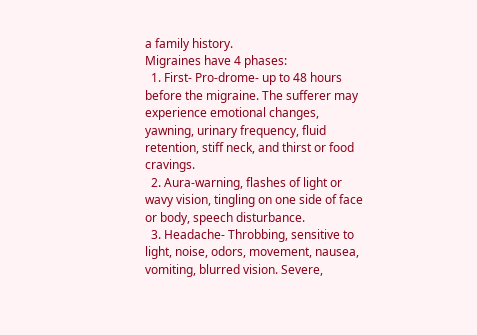a family history.                                                                                                              Migraines have 4 phases:
  1. First- Pro-drome- up to 48 hours before the migraine. The sufferer may experience emotional changes, yawning, urinary frequency, fluid retention, stiff neck, and thirst or food cravings.
  2. Aura-warning, flashes of light or wavy vision, tingling on one side of face or body, speech disturbance.
  3. Headache- Throbbing, sensitive to light, noise, odors, movement, nausea, vomiting, blurred vision. Severe,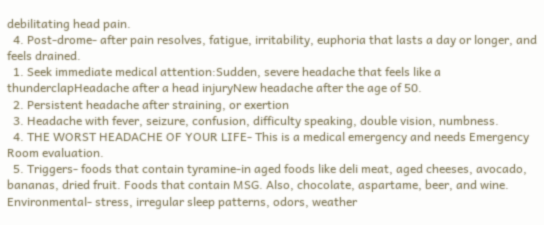debilitating head pain.
  4. Post-drome- after pain resolves, fatigue, irritability, euphoria that lasts a day or longer, and feels drained.
  1. Seek immediate medical attention:Sudden, severe headache that feels like a thunderclapHeadache after a head injuryNew headache after the age of 50.
  2. Persistent headache after straining, or exertion
  3. Headache with fever, seizure, confusion, difficulty speaking, double vision, numbness.
  4. THE WORST HEADACHE OF YOUR LIFE- This is a medical emergency and needs Emergency Room evaluation.
  5. Triggers- foods that contain tyramine-in aged foods like deli meat, aged cheeses, avocado, bananas, dried fruit. Foods that contain MSG. Also, chocolate, aspartame, beer, and wine. Environmental- stress, irregular sleep patterns, odors, weather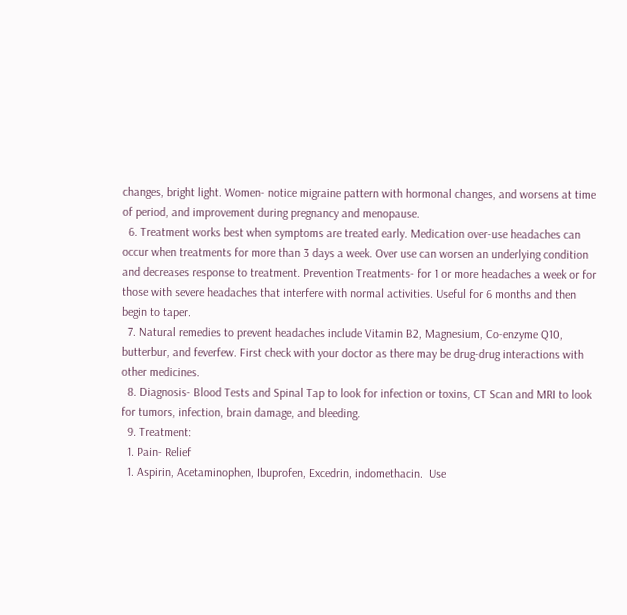changes, bright light. Women- notice migraine pattern with hormonal changes, and worsens at time of period, and improvement during pregnancy and menopause.
  6. Treatment works best when symptoms are treated early. Medication over-use headaches can occur when treatments for more than 3 days a week. Over use can worsen an underlying condition and decreases response to treatment. Prevention Treatments- for 1 or more headaches a week or for those with severe headaches that interfere with normal activities. Useful for 6 months and then begin to taper.
  7. Natural remedies to prevent headaches include Vitamin B2, Magnesium, Co-enzyme Q10, butterbur, and feverfew. First check with your doctor as there may be drug-drug interactions with other medicines.
  8. Diagnosis- Blood Tests and Spinal Tap to look for infection or toxins, CT Scan and MRI to look for tumors, infection, brain damage, and bleeding.
  9. Treatment:
  1. Pain- Relief
  1. Aspirin, Acetaminophen, Ibuprofen, Excedrin, indomethacin.  Use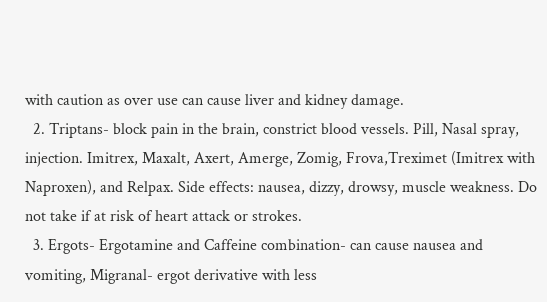with caution as over use can cause liver and kidney damage.
  2. Triptans- block pain in the brain, constrict blood vessels. Pill, Nasal spray, injection. Imitrex, Maxalt, Axert, Amerge, Zomig, Frova,Treximet (Imitrex with Naproxen), and Relpax. Side effects: nausea, dizzy, drowsy, muscle weakness. Do not take if at risk of heart attack or strokes.
  3. Ergots- Ergotamine and Caffeine combination- can cause nausea and vomiting, Migranal- ergot derivative with less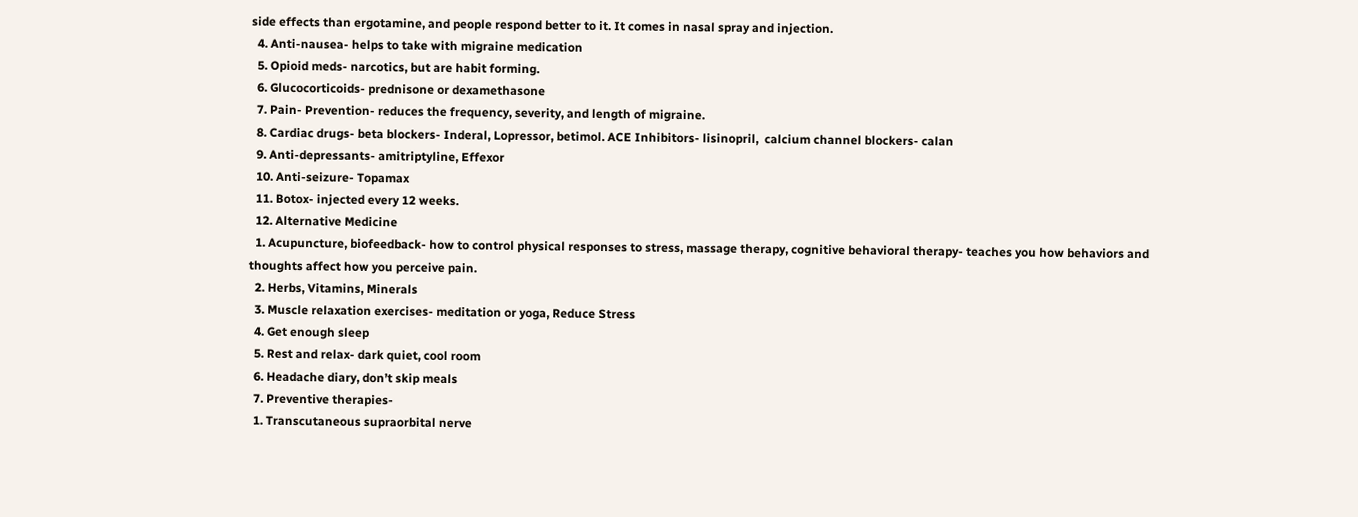side effects than ergotamine, and people respond better to it. It comes in nasal spray and injection.
  4. Anti-nausea- helps to take with migraine medication
  5. Opioid meds- narcotics, but are habit forming.
  6. Glucocorticoids- prednisone or dexamethasone
  7. Pain- Prevention- reduces the frequency, severity, and length of migraine.
  8. Cardiac drugs- beta blockers- Inderal, Lopressor, betimol. ACE Inhibitors- lisinopril,  calcium channel blockers- calan
  9. Anti-depressants- amitriptyline, Effexor
  10. Anti-seizure- Topamax
  11. Botox- injected every 12 weeks.
  12. Alternative Medicine
  1. Acupuncture, biofeedback- how to control physical responses to stress, massage therapy, cognitive behavioral therapy- teaches you how behaviors and thoughts affect how you perceive pain.
  2. Herbs, Vitamins, Minerals
  3. Muscle relaxation exercises- meditation or yoga, Reduce Stress
  4. Get enough sleep
  5. Rest and relax- dark quiet, cool room
  6. Headache diary, don’t skip meals
  7. Preventive therapies-
  1. Transcutaneous supraorbital nerve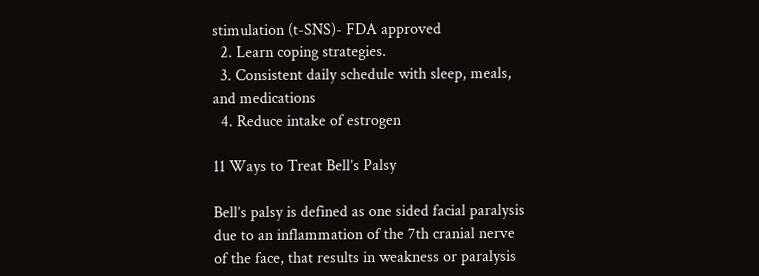stimulation (t-SNS)- FDA approved
  2. Learn coping strategies.
  3. Consistent daily schedule with sleep, meals, and medications
  4. Reduce intake of estrogen

11 Ways to Treat Bell’s Palsy

Bell’s palsy is defined as one sided facial paralysis due to an inflammation of the 7th cranial nerve of the face, that results in weakness or paralysis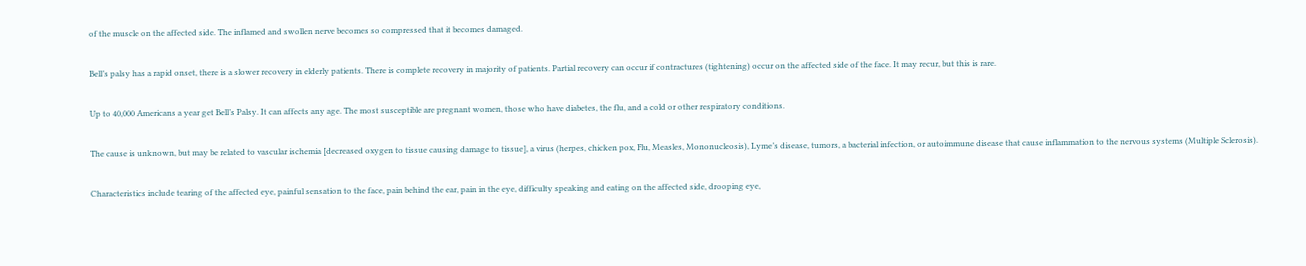of the muscle on the affected side. The inflamed and swollen nerve becomes so compressed that it becomes damaged.

Bell’s palsy has a rapid onset, there is a slower recovery in elderly patients. There is complete recovery in majority of patients. Partial recovery can occur if contractures (tightening) occur on the affected side of the face. It may recur, but this is rare.

Up to 40,000 Americans a year get Bell’s Palsy. It can affects any age. The most susceptible are pregnant women, those who have diabetes, the flu, and a cold or other respiratory conditions.

The cause is unknown, but may be related to vascular ischemia [decreased oxygen to tissue causing damage to tissue], a virus (herpes, chicken pox, Flu, Measles, Mononucleosis), Lyme’s disease, tumors, a bacterial infection, or autoimmune disease that cause inflammation to the nervous systems (Multiple Sclerosis).

Characteristics include tearing of the affected eye, painful sensation to the face, pain behind the ear, pain in the eye, difficulty speaking and eating on the affected side, drooping eye,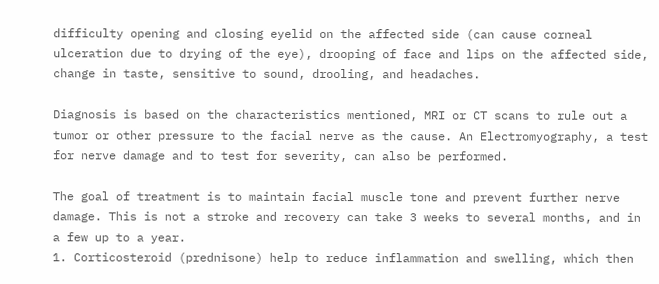difficulty opening and closing eyelid on the affected side (can cause corneal ulceration due to drying of the eye), drooping of face and lips on the affected side, change in taste, sensitive to sound, drooling, and headaches.

Diagnosis is based on the characteristics mentioned, MRI or CT scans to rule out a tumor or other pressure to the facial nerve as the cause. An Electromyography, a test for nerve damage and to test for severity, can also be performed.

The goal of treatment is to maintain facial muscle tone and prevent further nerve damage. This is not a stroke and recovery can take 3 weeks to several months, and in a few up to a year.
1. Corticosteroid (prednisone) help to reduce inflammation and swelling, which then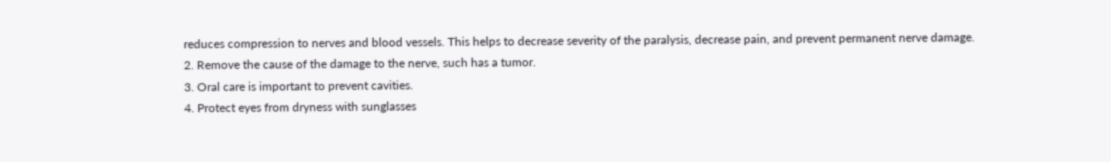reduces compression to nerves and blood vessels. This helps to decrease severity of the paralysis, decrease pain, and prevent permanent nerve damage.
2. Remove the cause of the damage to the nerve, such has a tumor.
3. Oral care is important to prevent cavities.
4. Protect eyes from dryness with sunglasses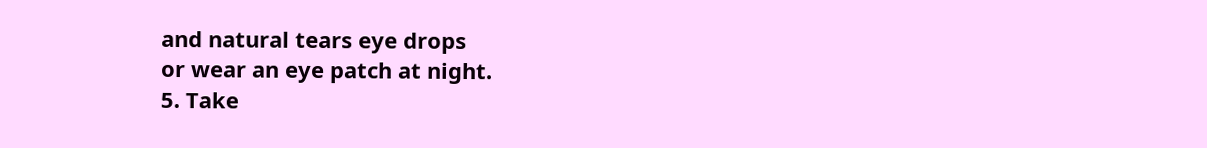and natural tears eye drops
or wear an eye patch at night.
5. Take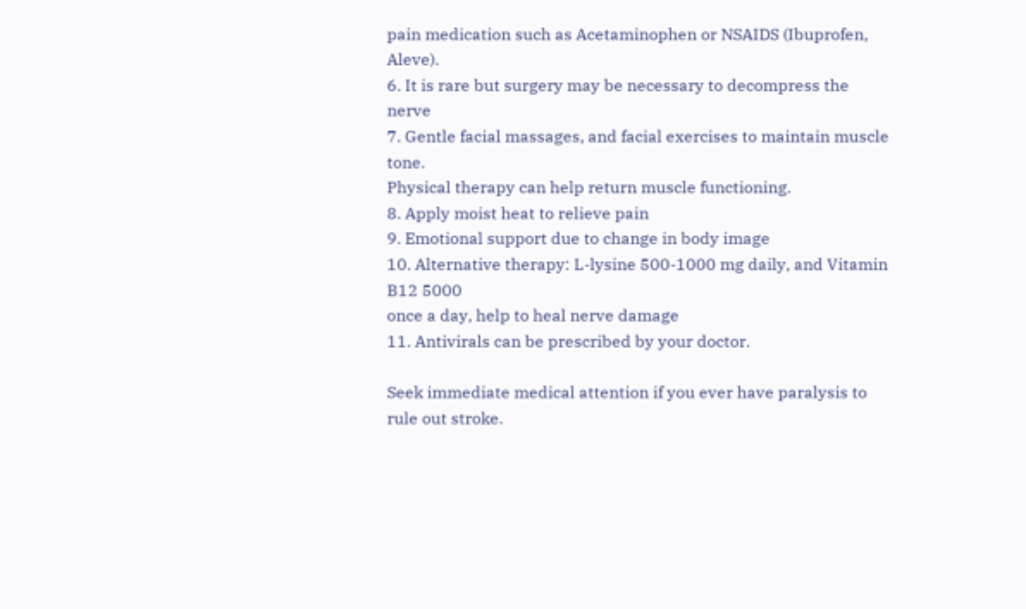pain medication such as Acetaminophen or NSAIDS (Ibuprofen, Aleve).
6. It is rare but surgery may be necessary to decompress the nerve
7. Gentle facial massages, and facial exercises to maintain muscle tone.
Physical therapy can help return muscle functioning.
8. Apply moist heat to relieve pain
9. Emotional support due to change in body image
10. Alternative therapy: L-lysine 500-1000 mg daily, and Vitamin B12 5000
once a day, help to heal nerve damage
11. Antivirals can be prescribed by your doctor.

Seek immediate medical attention if you ever have paralysis to rule out stroke.